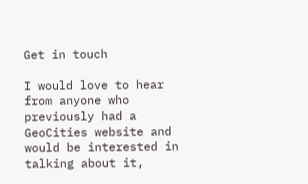Get in touch

I would love to hear from anyone who previously had a GeoCities website and would be interested in talking about it,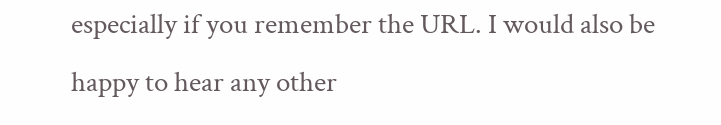especially if you remember the URL. I would also be happy to hear any other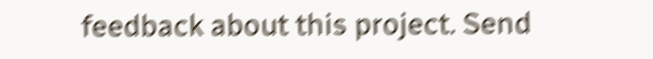feedback about this project. Send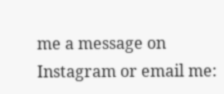me a message on Instagram or email me: